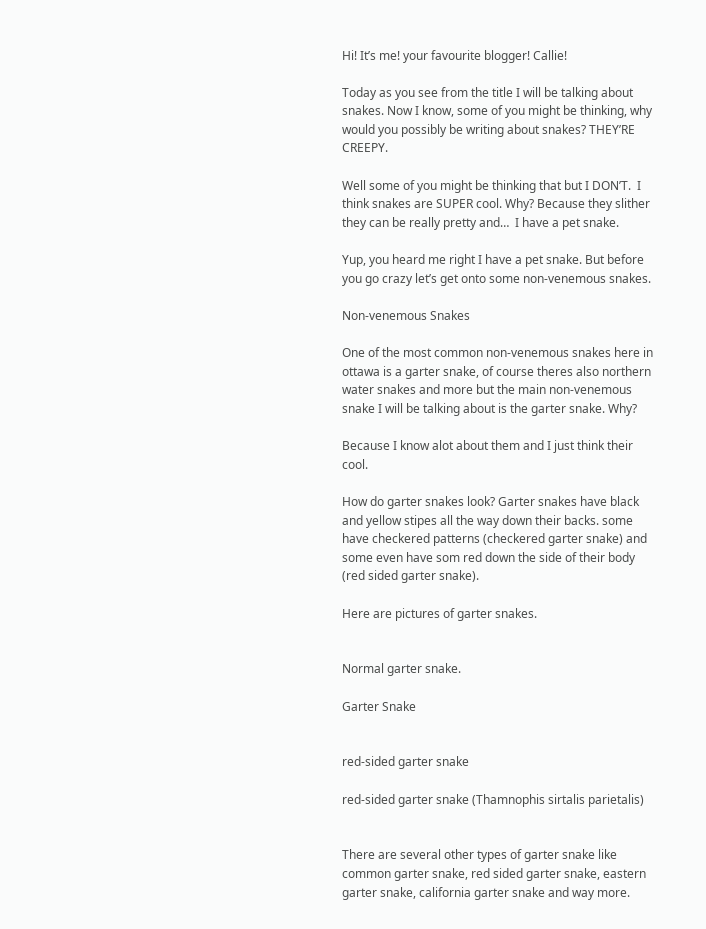Hi! It’s me! your favourite blogger! Callie!

Today as you see from the title I will be talking about snakes. Now I know, some of you might be thinking, why would you possibly be writing about snakes? THEY’RE CREEPY.

Well some of you might be thinking that but I DON’T.  I think snakes are SUPER cool. Why? Because they slither they can be really pretty and…  I have a pet snake.

Yup, you heard me right I have a pet snake. But before you go crazy let’s get onto some non-venemous snakes.

Non-venemous Snakes

One of the most common non-venemous snakes here in ottawa is a garter snake, of course theres also northern water snakes and more but the main non-venemous snake I will be talking about is the garter snake. Why?

Because I know alot about them and I just think their cool.

How do garter snakes look? Garter snakes have black and yellow stipes all the way down their backs. some have checkered patterns (checkered garter snake) and some even have som red down the side of their body (red sided garter snake).

Here are pictures of garter snakes.


Normal garter snake.

Garter Snake


red-sided garter snake

red-sided garter snake (Thamnophis sirtalis parietalis)


There are several other types of garter snake like common garter snake, red sided garter snake, eastern garter snake, california garter snake and way more.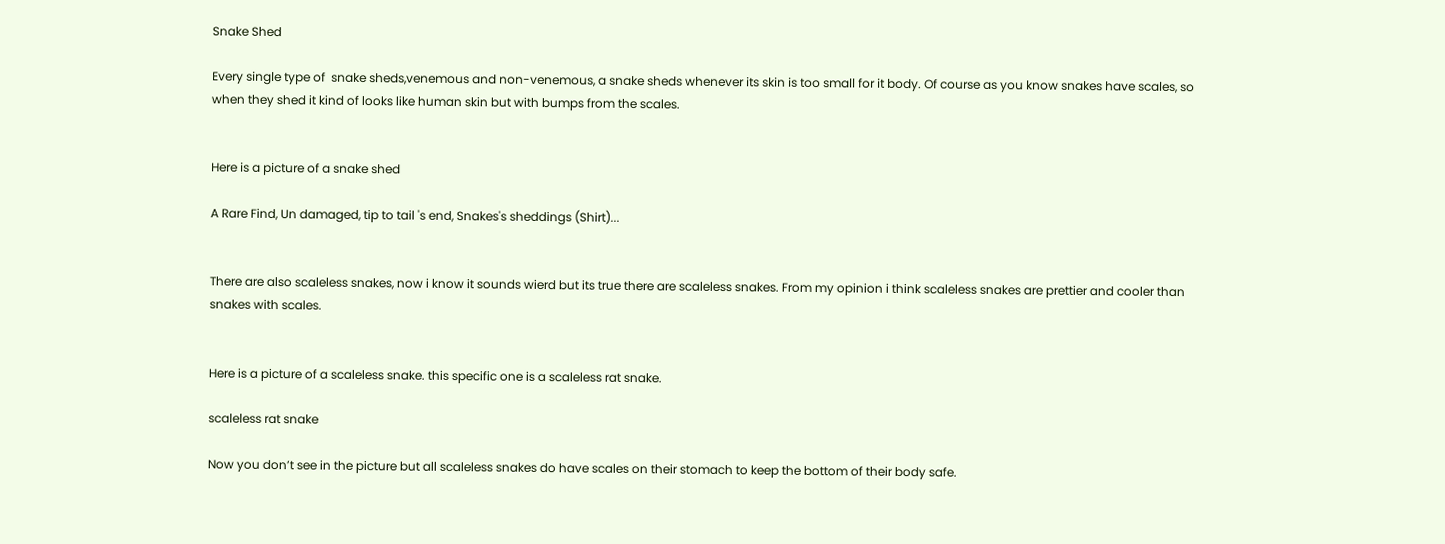Snake Shed

Every single type of  snake sheds,venemous and non-venemous, a snake sheds whenever its skin is too small for it body. Of course as you know snakes have scales, so when they shed it kind of looks like human skin but with bumps from the scales.


Here is a picture of a snake shed

A Rare Find, Un damaged, tip to tail 's end, Snakes's sheddings (Shirt)...


There are also scaleless snakes, now i know it sounds wierd but its true there are scaleless snakes. From my opinion i think scaleless snakes are prettier and cooler than snakes with scales.


Here is a picture of a scaleless snake. this specific one is a scaleless rat snake.

scaleless rat snake

Now you don’t see in the picture but all scaleless snakes do have scales on their stomach to keep the bottom of their body safe.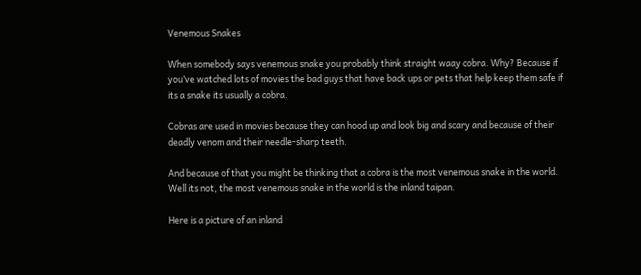Venemous Snakes

When somebody says venemous snake you probably think straight waay cobra. Why? Because if you’ve watched lots of movies the bad guys that have back ups or pets that help keep them safe if its a snake its usually a cobra.

Cobras are used in movies because they can hood up and look big and scary and because of their deadly venom and their needle-sharp teeth.

And because of that you might be thinking that a cobra is the most venemous snake in the world. Well its not, the most venemous snake in the world is the inland taipan.

Here is a picture of an inland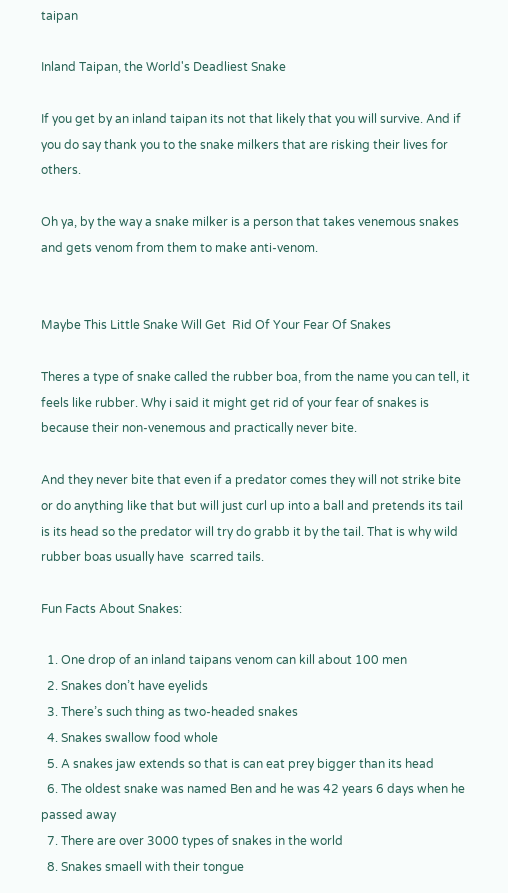taipan

Inland Taipan, the World's Deadliest Snake

If you get by an inland taipan its not that likely that you will survive. And if you do say thank you to the snake milkers that are risking their lives for others.

Oh ya, by the way a snake milker is a person that takes venemous snakes and gets venom from them to make anti-venom.


Maybe This Little Snake Will Get  Rid Of Your Fear Of Snakes

Theres a type of snake called the rubber boa, from the name you can tell, it feels like rubber. Why i said it might get rid of your fear of snakes is because their non-venemous and practically never bite.

And they never bite that even if a predator comes they will not strike bite or do anything like that but will just curl up into a ball and pretends its tail is its head so the predator will try do grabb it by the tail. That is why wild rubber boas usually have  scarred tails.

Fun Facts About Snakes:

  1. One drop of an inland taipans venom can kill about 100 men
  2. Snakes don’t have eyelids
  3. There’s such thing as two-headed snakes
  4. Snakes swallow food whole
  5. A snakes jaw extends so that is can eat prey bigger than its head
  6. The oldest snake was named Ben and he was 42 years 6 days when he passed away
  7. There are over 3000 types of snakes in the world
  8. Snakes smaell with their tongue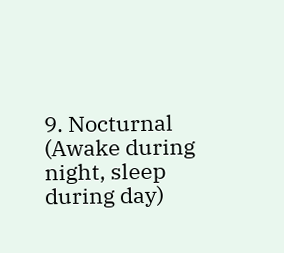9. Nocturnal (Awake during night, sleep during day)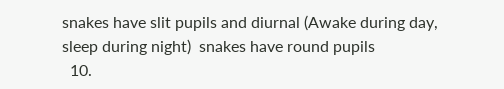snakes have slit pupils and diurnal (Awake during day, sleep during night)  snakes have round pupils
  10.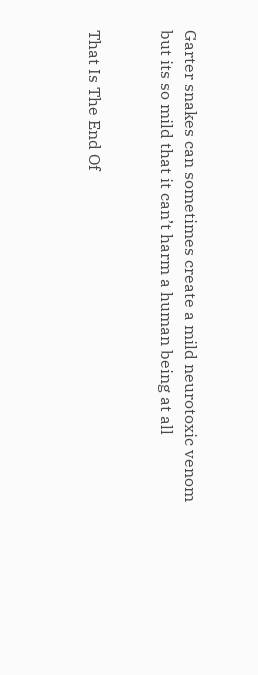Garter snakes can sometimes create a mild neurotoxic venom but its so mild that it can’t harm a human being at all


That Is The End Of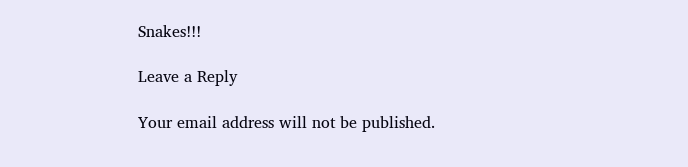Snakes!!!

Leave a Reply

Your email address will not be published.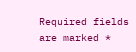Required fields are marked *